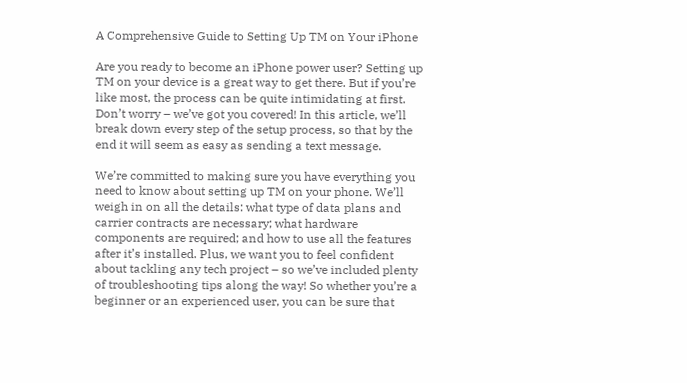A Comprehensive Guide to Setting Up TM on Your iPhone

Are you ready to become an iPhone power user? Setting up TM on your device is a great way to get there. But if you’re like most, the process can be quite intimidating at first. Don’t worry – we’ve got you covered! In this article, we’ll break down every step of the setup process, so that by the end it will seem as easy as sending a text message.

We’re committed to making sure you have everything you need to know about setting up TM on your phone. We’ll weigh in on all the details: what type of data plans and carrier contracts are necessary; what hardware components are required; and how to use all the features after it’s installed. Plus, we want you to feel confident about tackling any tech project – so we’ve included plenty of troubleshooting tips along the way! So whether you’re a beginner or an experienced user, you can be sure that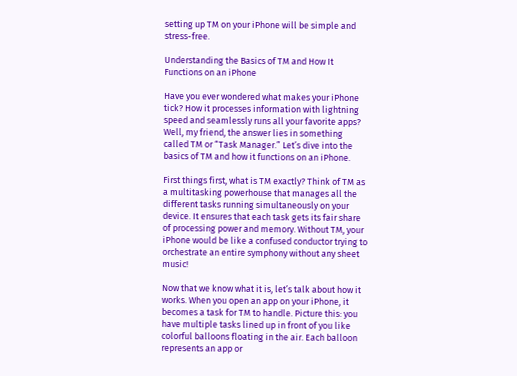setting up TM on your iPhone will be simple and stress-free.

Understanding the Basics of TM and How It Functions on an iPhone

Have you ever wondered what makes your iPhone tick? How it processes information with lightning speed and seamlessly runs all your favorite apps? Well, my friend, the answer lies in something called TM or “Task Manager.” Let’s dive into the basics of TM and how it functions on an iPhone.

First things first, what is TM exactly? Think of TM as a multitasking powerhouse that manages all the different tasks running simultaneously on your device. It ensures that each task gets its fair share of processing power and memory. Without TM, your iPhone would be like a confused conductor trying to orchestrate an entire symphony without any sheet music!

Now that we know what it is, let’s talk about how it works. When you open an app on your iPhone, it becomes a task for TM to handle. Picture this: you have multiple tasks lined up in front of you like colorful balloons floating in the air. Each balloon represents an app or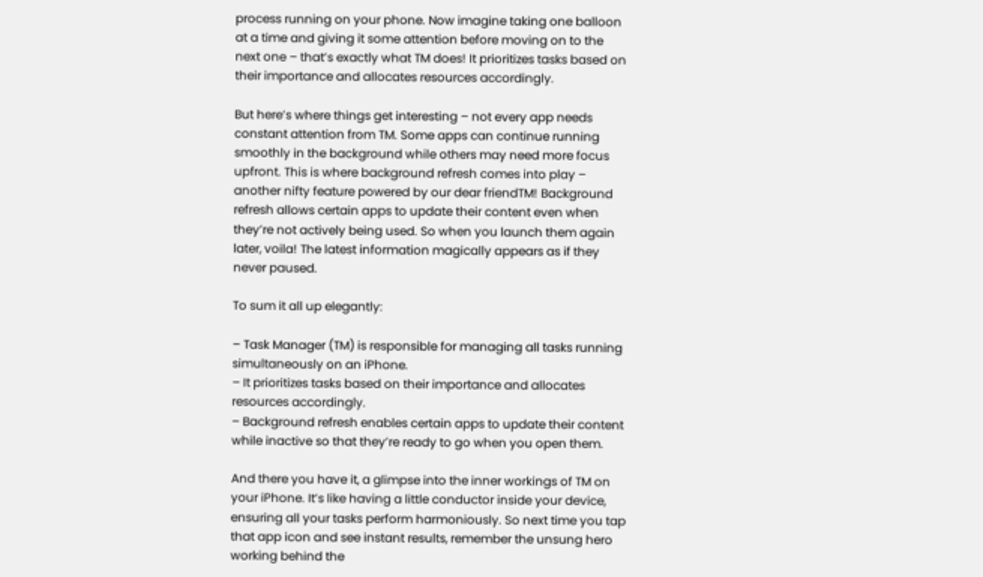process running on your phone. Now imagine taking one balloon at a time and giving it some attention before moving on to the next one – that’s exactly what TM does! It prioritizes tasks based on their importance and allocates resources accordingly.

But here’s where things get interesting – not every app needs constant attention from TM. Some apps can continue running smoothly in the background while others may need more focus upfront. This is where background refresh comes into play – another nifty feature powered by our dear friendTM! Background refresh allows certain apps to update their content even when they’re not actively being used. So when you launch them again later, voila! The latest information magically appears as if they never paused.

To sum it all up elegantly:

– Task Manager (TM) is responsible for managing all tasks running simultaneously on an iPhone.
– It prioritizes tasks based on their importance and allocates resources accordingly.
– Background refresh enables certain apps to update their content while inactive so that they’re ready to go when you open them.

And there you have it, a glimpse into the inner workings of TM on your iPhone. It’s like having a little conductor inside your device, ensuring all your tasks perform harmoniously. So next time you tap that app icon and see instant results, remember the unsung hero working behind the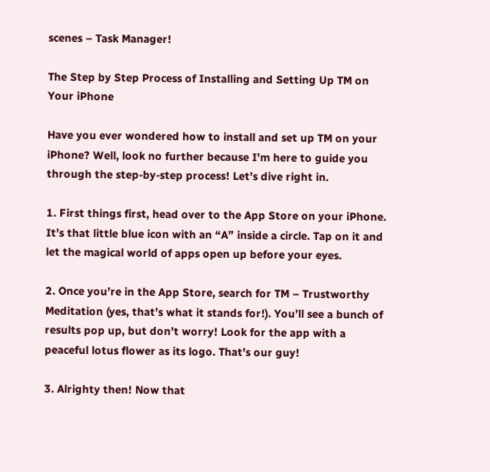scenes – Task Manager!

The Step by Step Process of Installing and Setting Up TM on Your iPhone

Have you ever wondered how to install and set up TM on your iPhone? Well, look no further because I’m here to guide you through the step-by-step process! Let’s dive right in.

1. First things first, head over to the App Store on your iPhone. It’s that little blue icon with an “A” inside a circle. Tap on it and let the magical world of apps open up before your eyes.

2. Once you’re in the App Store, search for TM – Trustworthy Meditation (yes, that’s what it stands for!). You’ll see a bunch of results pop up, but don’t worry! Look for the app with a peaceful lotus flower as its logo. That’s our guy!

3. Alrighty then! Now that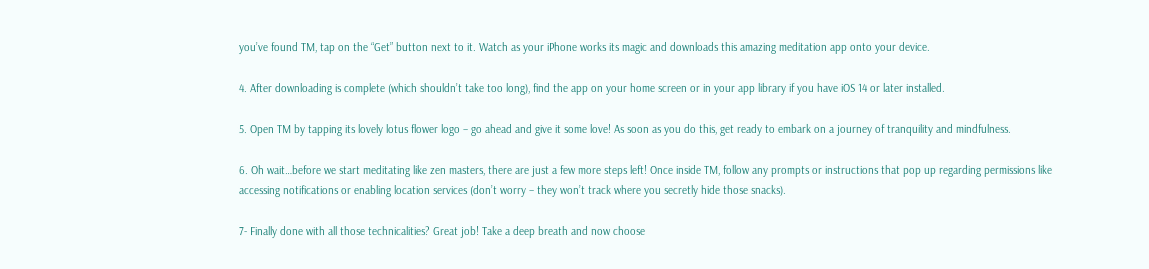you’ve found TM, tap on the “Get” button next to it. Watch as your iPhone works its magic and downloads this amazing meditation app onto your device.

4. After downloading is complete (which shouldn’t take too long), find the app on your home screen or in your app library if you have iOS 14 or later installed.

5. Open TM by tapping its lovely lotus flower logo – go ahead and give it some love! As soon as you do this, get ready to embark on a journey of tranquility and mindfulness.

6. Oh wait…before we start meditating like zen masters, there are just a few more steps left! Once inside TM, follow any prompts or instructions that pop up regarding permissions like accessing notifications or enabling location services (don’t worry – they won’t track where you secretly hide those snacks).

7- Finally done with all those technicalities? Great job! Take a deep breath and now choose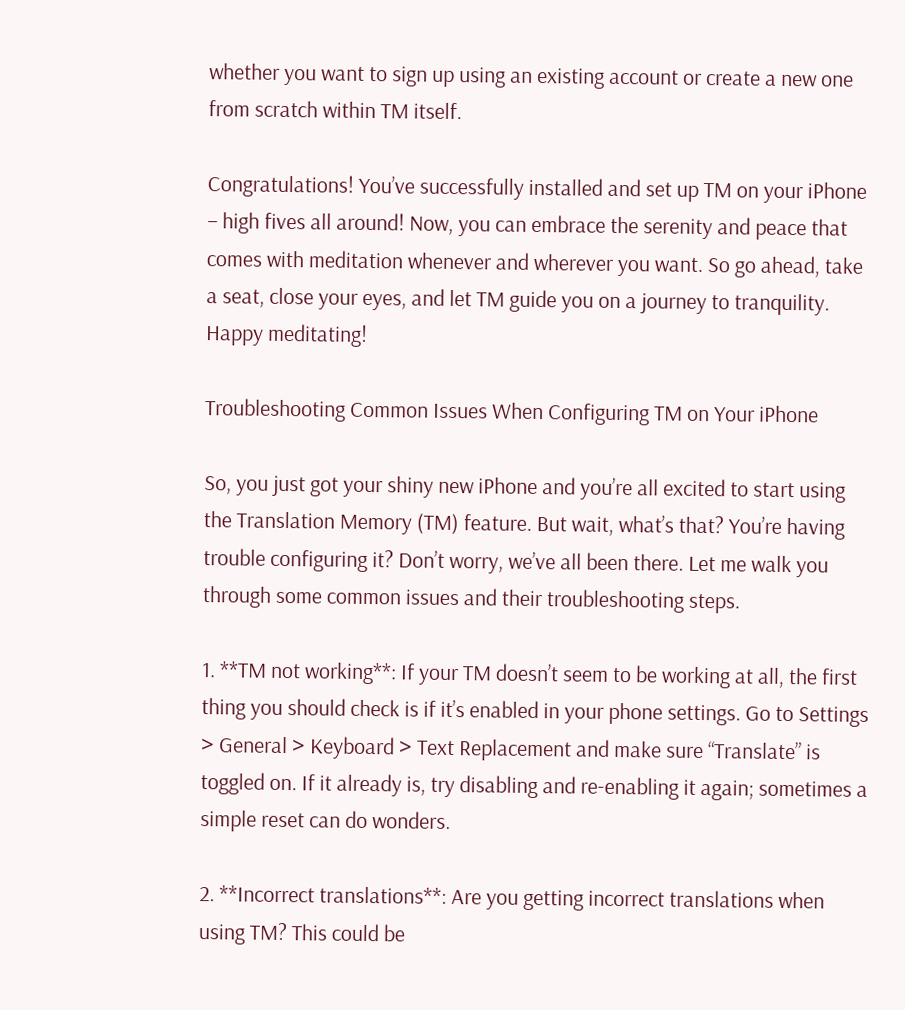whether you want to sign up using an existing account or create a new one from scratch within TM itself.

Congratulations! You’ve successfully installed and set up TM on your iPhone – high fives all around! Now, you can embrace the serenity and peace that comes with meditation whenever and wherever you want. So go ahead, take a seat, close your eyes, and let TM guide you on a journey to tranquility. Happy meditating!

Troubleshooting Common Issues When Configuring TM on Your iPhone

So, you just got your shiny new iPhone and you’re all excited to start using the Translation Memory (TM) feature. But wait, what’s that? You’re having trouble configuring it? Don’t worry, we’ve all been there. Let me walk you through some common issues and their troubleshooting steps.

1. **TM not working**: If your TM doesn’t seem to be working at all, the first thing you should check is if it’s enabled in your phone settings. Go to Settings > General > Keyboard > Text Replacement and make sure “Translate” is toggled on. If it already is, try disabling and re-enabling it again; sometimes a simple reset can do wonders.

2. **Incorrect translations**: Are you getting incorrect translations when using TM? This could be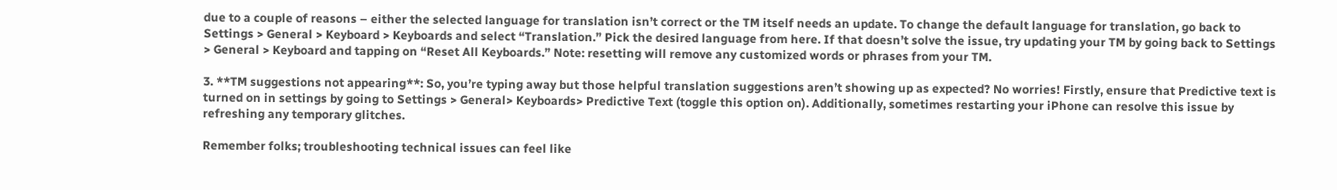due to a couple of reasons – either the selected language for translation isn’t correct or the TM itself needs an update. To change the default language for translation, go back to Settings > General > Keyboard > Keyboards and select “Translation.” Pick the desired language from here. If that doesn’t solve the issue, try updating your TM by going back to Settings > General > Keyboard and tapping on “Reset All Keyboards.” Note: resetting will remove any customized words or phrases from your TM.

3. **TM suggestions not appearing**: So, you’re typing away but those helpful translation suggestions aren’t showing up as expected? No worries! Firstly, ensure that Predictive text is turned on in settings by going to Settings > General> Keyboards> Predictive Text (toggle this option on). Additionally, sometimes restarting your iPhone can resolve this issue by refreshing any temporary glitches.

Remember folks; troubleshooting technical issues can feel like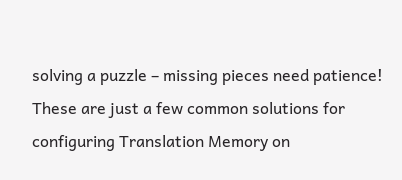solving a puzzle – missing pieces need patience! These are just a few common solutions for configuring Translation Memory on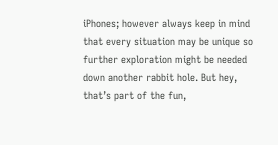iPhones; however always keep in mind that every situation may be unique so further exploration might be needed down another rabbit hole. But hey, that’s part of the fun,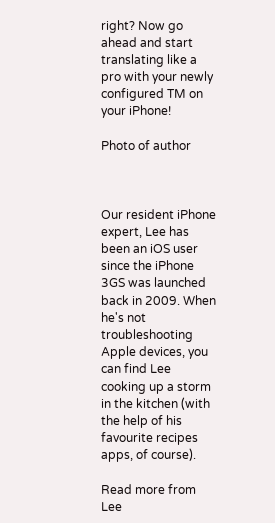right? Now go ahead and start translating like a pro with your newly configured TM on your iPhone!

Photo of author



Our resident iPhone expert, Lee has been an iOS user since the iPhone 3GS was launched back in 2009. When he's not troubleshooting Apple devices, you can find Lee cooking up a storm in the kitchen (with the help of his favourite recipes apps, of course).

Read more from Lee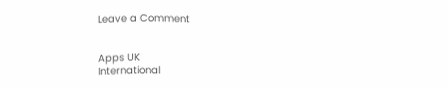Leave a Comment


Apps UK
International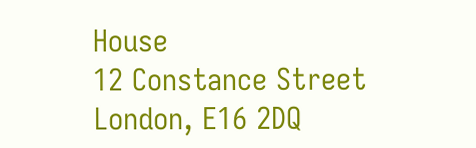House
12 Constance Street
London, E16 2DQ